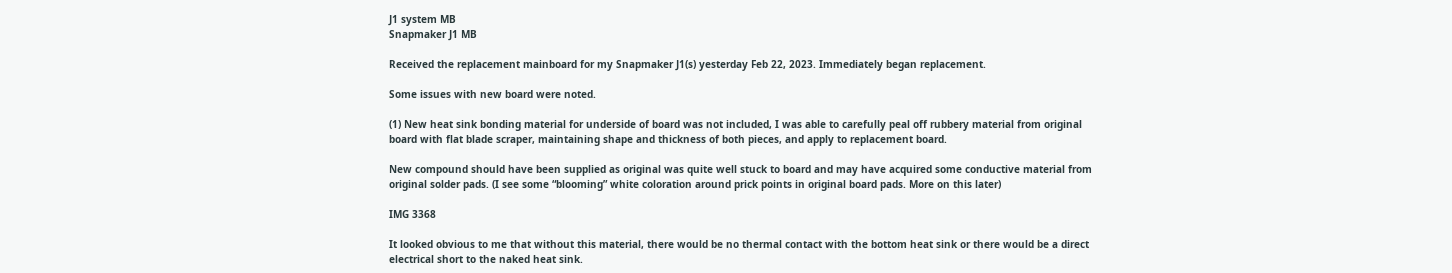J1 system MB
Snapmaker J1 MB

Received the replacement mainboard for my Snapmaker J1(s) yesterday Feb 22, 2023. Immediately began replacement.

Some issues with new board were noted.

(1) New heat sink bonding material for underside of board was not included, I was able to carefully peal off rubbery material from original board with flat blade scraper, maintaining shape and thickness of both pieces, and apply to replacement board.

New compound should have been supplied as original was quite well stuck to board and may have acquired some conductive material from original solder pads. (I see some “blooming” white coloration around prick points in original board pads. More on this later)

IMG 3368

It looked obvious to me that without this material, there would be no thermal contact with the bottom heat sink or there would be a direct electrical short to the naked heat sink.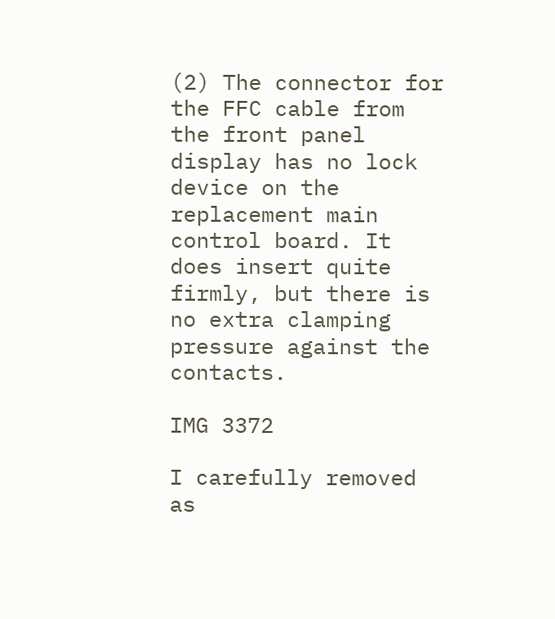(2) The connector for the FFC cable from the front panel display has no lock device on the replacement main control board. It does insert quite firmly, but there is no extra clamping pressure against the contacts.

IMG 3372

I carefully removed as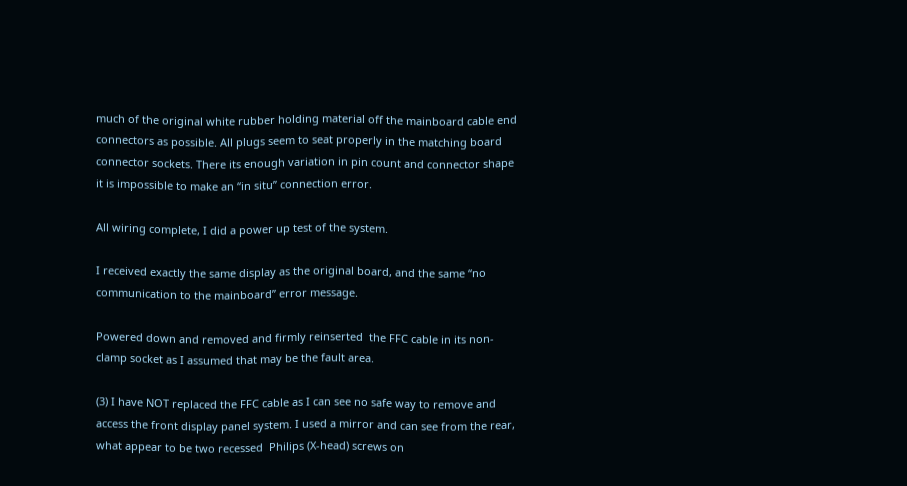much of the original white rubber holding material off the mainboard cable end connectors as possible. All plugs seem to seat properly in the matching board connector sockets. There its enough variation in pin count and connector shape it is impossible to make an “in situ” connection error.

All wiring complete, I did a power up test of the system.

I received exactly the same display as the original board, and the same “no communication to the mainboard” error message.

Powered down and removed and firmly reinserted  the FFC cable in its non-clamp socket as I assumed that may be the fault area.

(3) I have NOT replaced the FFC cable as I can see no safe way to remove and access the front display panel system. I used a mirror and can see from the rear, what appear to be two recessed  Philips (X-head) screws on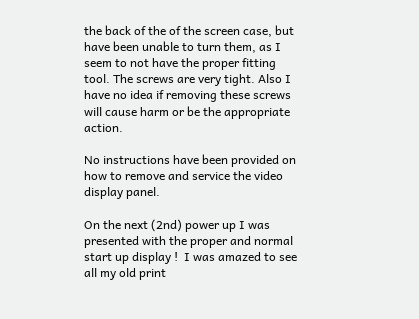the back of the of the screen case, but have been unable to turn them, as I seem to not have the proper fitting tool. The screws are very tight. Also I have no idea if removing these screws will cause harm or be the appropriate action.

No instructions have been provided on how to remove and service the video display panel.

On the next (2nd) power up I was presented with the proper and normal start up display !  I was amazed to see all my old print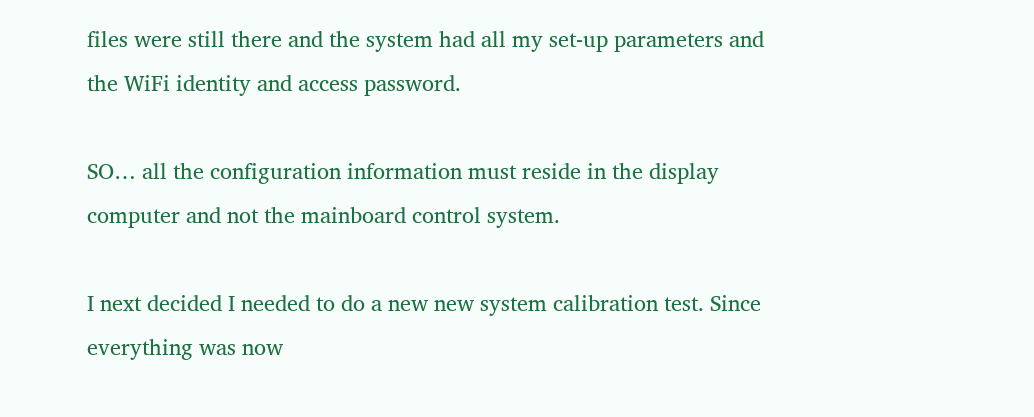files were still there and the system had all my set-up parameters and the WiFi identity and access password.

SO… all the configuration information must reside in the display computer and not the mainboard control system.

I next decided I needed to do a new new system calibration test. Since everything was now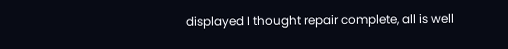displayed I thought repair complete, all is well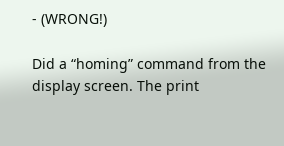- (WRONG!)

Did a “homing” command from the display screen. The print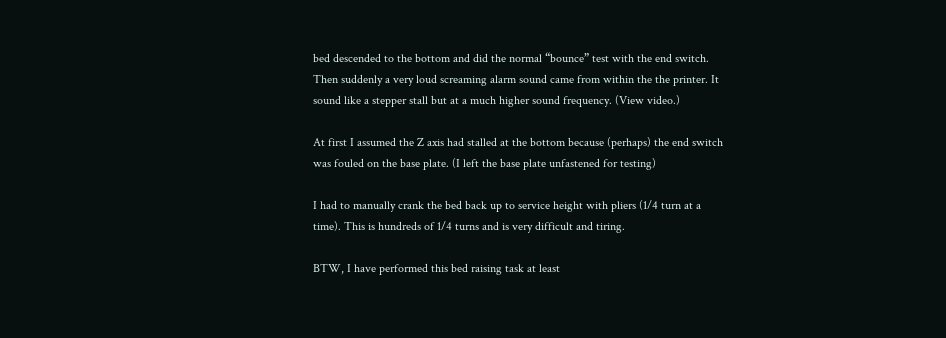bed descended to the bottom and did the normal “bounce” test with the end switch. Then suddenly a very loud screaming alarm sound came from within the the printer. It sound like a stepper stall but at a much higher sound frequency. (View video.)

At first I assumed the Z axis had stalled at the bottom because (perhaps) the end switch was fouled on the base plate. (I left the base plate unfastened for testing)

I had to manually crank the bed back up to service height with pliers (1/4 turn at a time). This is hundreds of 1/4 turns and is very difficult and tiring.

BTW, I have performed this bed raising task at least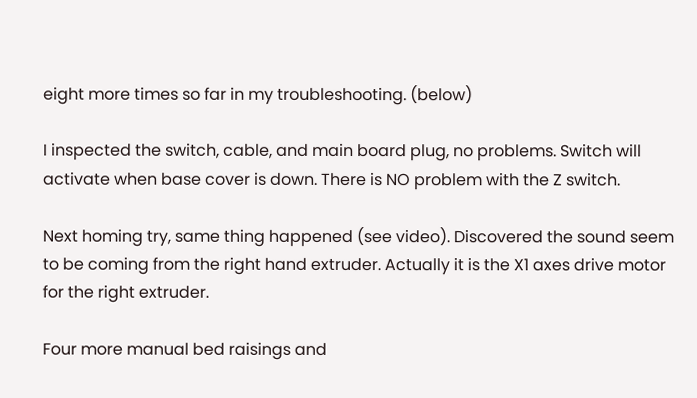eight more times so far in my troubleshooting. (below)

I inspected the switch, cable, and main board plug, no problems. Switch will activate when base cover is down. There is NO problem with the Z switch.

Next homing try, same thing happened (see video). Discovered the sound seem to be coming from the right hand extruder. Actually it is the X1 axes drive motor for the right extruder.

Four more manual bed raisings and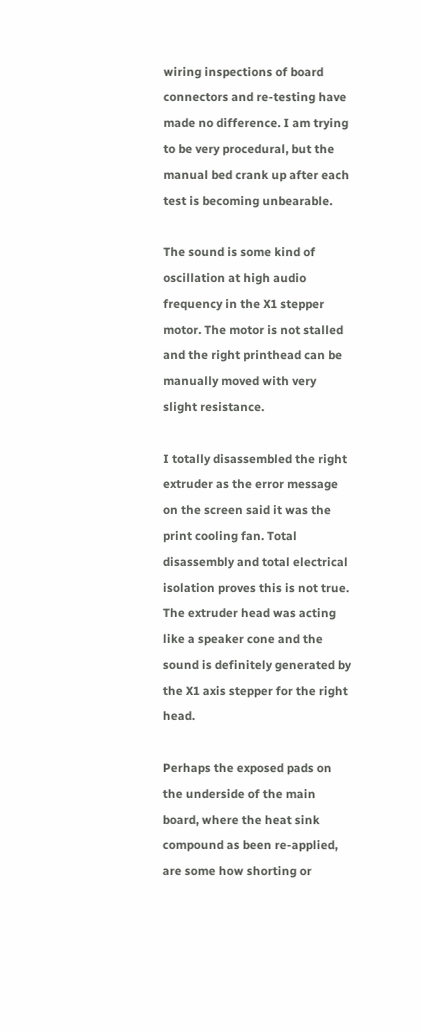wiring inspections of board connectors and re-testing have made no difference. I am trying to be very procedural, but the manual bed crank up after each test is becoming unbearable.

The sound is some kind of oscillation at high audio frequency in the X1 stepper motor. The motor is not stalled and the right printhead can be manually moved with very slight resistance.

I totally disassembled the right extruder as the error message on the screen said it was the print cooling fan. Total disassembly and total electrical isolation proves this is not true. The extruder head was acting like a speaker cone and the sound is definitely generated by the X1 axis stepper for the right head.

Perhaps the exposed pads on the underside of the main board, where the heat sink compound as been re-applied, are some how shorting or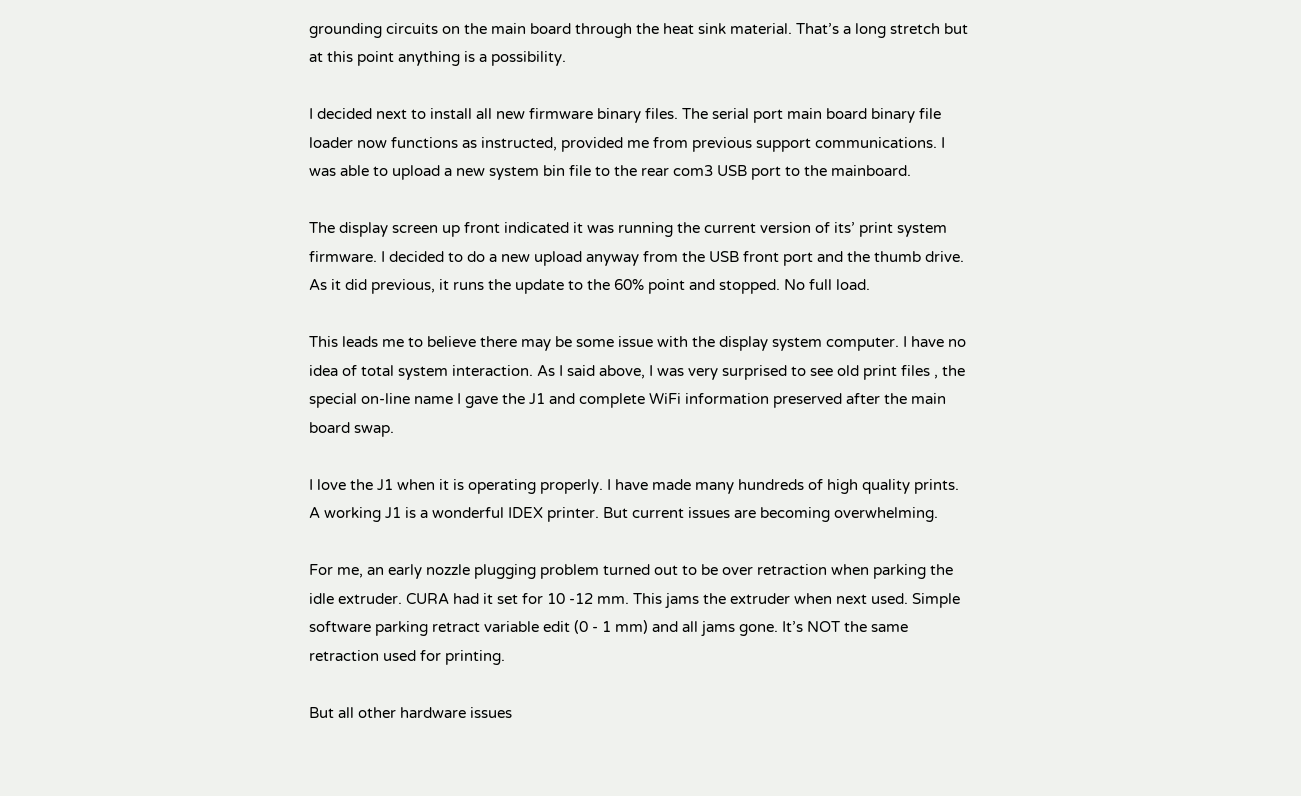grounding circuits on the main board through the heat sink material. That’s a long stretch but at this point anything is a possibility.

I decided next to install all new firmware binary files. The serial port main board binary file loader now functions as instructed, provided me from previous support communications. I was able to upload a new system bin file to the rear com3 USB port to the mainboard.

The display screen up front indicated it was running the current version of its’ print system firmware. I decided to do a new upload anyway from the USB front port and the thumb drive. As it did previous, it runs the update to the 60% point and stopped. No full load.

This leads me to believe there may be some issue with the display system computer. I have no idea of total system interaction. As I said above, I was very surprised to see old print files , the special on-line name I gave the J1 and complete WiFi information preserved after the main board swap.

I love the J1 when it is operating properly. I have made many hundreds of high quality prints. A working J1 is a wonderful IDEX printer. But current issues are becoming overwhelming.

For me, an early nozzle plugging problem turned out to be over retraction when parking the idle extruder. CURA had it set for 10 -12 mm. This jams the extruder when next used. Simple software parking retract variable edit (0 - 1 mm) and all jams gone. It’s NOT the same retraction used for printing.

But all other hardware issues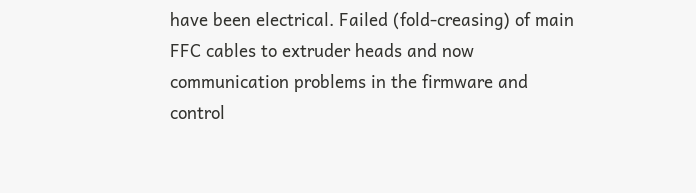have been electrical. Failed (fold-creasing) of main FFC cables to extruder heads and now communication problems in the firmware and control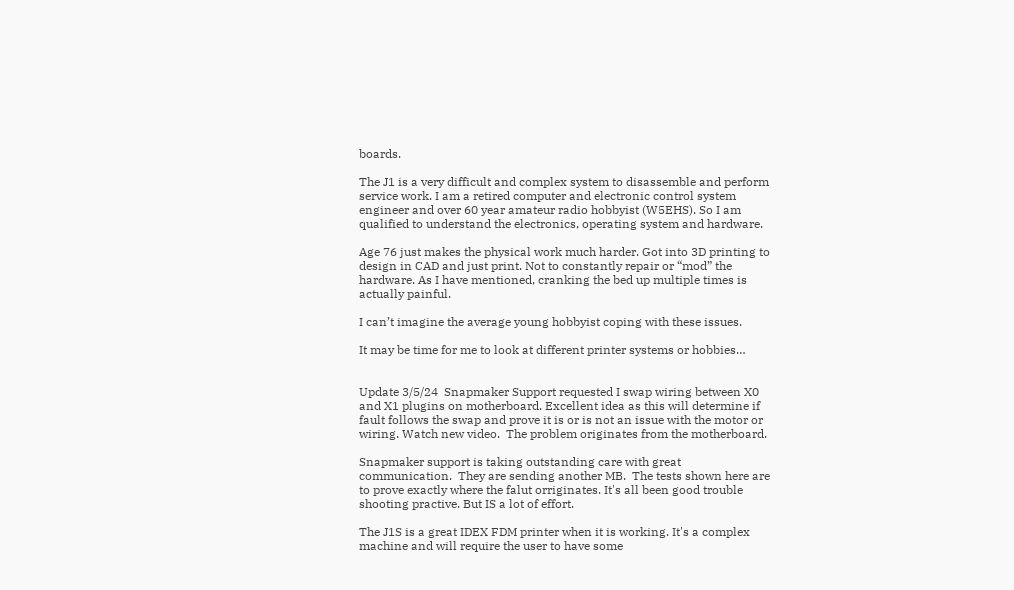boards.

The J1 is a very difficult and complex system to disassemble and perform service work. I am a retired computer and electronic control system engineer and over 60 year amateur radio hobbyist (W5EHS). So I am qualified to understand the electronics, operating system and hardware.

Age 76 just makes the physical work much harder. Got into 3D printing to design in CAD and just print. Not to constantly repair or “mod” the hardware. As I have mentioned, cranking the bed up multiple times is actually painful.

I can’t imagine the average young hobbyist coping with these issues.

It may be time for me to look at different printer systems or hobbies…


Update 3/5/24  Snapmaker Support requested I swap wiring between X0 and X1 plugins on motherboard. Excellent idea as this will determine if fault follows the swap and prove it is or is not an issue with the motor or wiring. Watch new video.  The problem originates from the motherboard.

Snapmaker support is taking outstanding care with great communication.  They are sending another MB.  The tests shown here are to prove exactly where the falut orriginates. It's all been good trouble shooting practive. But IS a lot of effort.

The J1S is a great IDEX FDM printer when it is working. It's a complex machine and will require the user to have some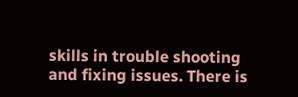skills in trouble shooting and fixing issues. There is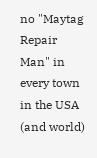no "Maytag Repair Man" in every town in the USA (and world)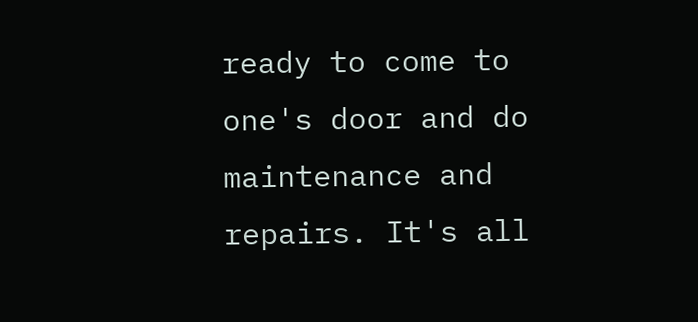ready to come to one's door and do maintenance and repairs. It's all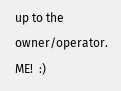up to the owner/operator.  ME!  :)